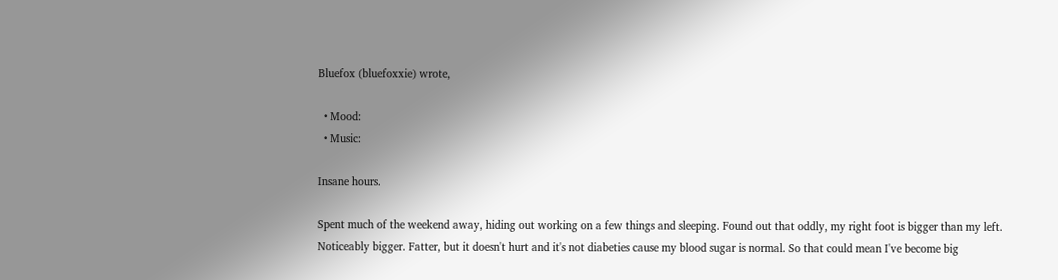Bluefox (bluefoxxie) wrote,

  • Mood:
  • Music:

Insane hours.

Spent much of the weekend away, hiding out working on a few things and sleeping. Found out that oddly, my right foot is bigger than my left. Noticeably bigger. Fatter, but it doesn't hurt and it's not diabeties cause my blood sugar is normal. So that could mean I've become big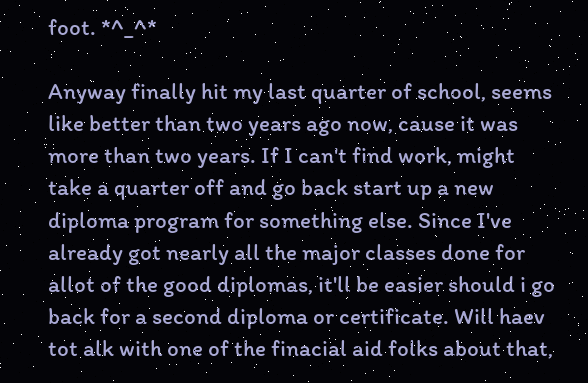foot. *^_^*

Anyway finally hit my last quarter of school, seems like better than two years ago now, cause it was more than two years. If I can't find work, might take a quarter off and go back start up a new diploma program for something else. Since I've already got nearly all the major classes done for allot of the good diplomas, it'll be easier should i go back for a second diploma or certificate. Will haev tot alk with one of the finacial aid folks about that,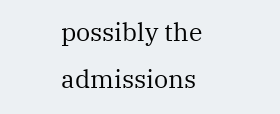possibly the admissions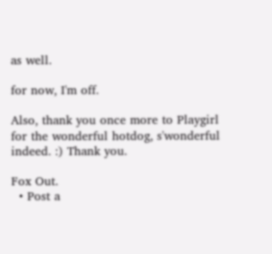as well.

for now, I'm off.

Also, thank you once more to Playgirl for the wonderful hotdog, s'wonderful indeed. :) Thank you.

Fox Out.
  • Post a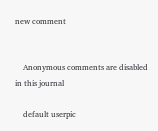new comment


    Anonymous comments are disabled in this journal

    default userpic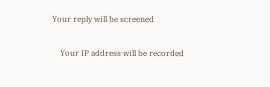Your reply will be screened

    Your IP address will be recorded